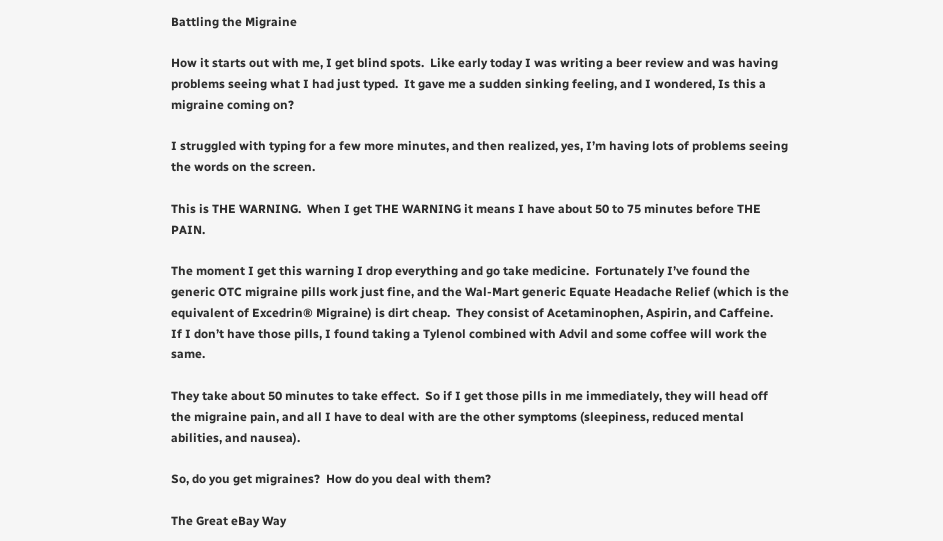Battling the Migraine

How it starts out with me, I get blind spots.  Like early today I was writing a beer review and was having problems seeing what I had just typed.  It gave me a sudden sinking feeling, and I wondered, Is this a migraine coming on?

I struggled with typing for a few more minutes, and then realized, yes, I’m having lots of problems seeing the words on the screen.

This is THE WARNING.  When I get THE WARNING it means I have about 50 to 75 minutes before THE PAIN.

The moment I get this warning I drop everything and go take medicine.  Fortunately I’ve found the generic OTC migraine pills work just fine, and the Wal-Mart generic Equate Headache Relief (which is the equivalent of Excedrin® Migraine) is dirt cheap.  They consist of Acetaminophen, Aspirin, and Caffeine.  If I don’t have those pills, I found taking a Tylenol combined with Advil and some coffee will work the same.

They take about 50 minutes to take effect.  So if I get those pills in me immediately, they will head off the migraine pain, and all I have to deal with are the other symptoms (sleepiness, reduced mental abilities, and nausea).

So, do you get migraines?  How do you deal with them?

The Great eBay Way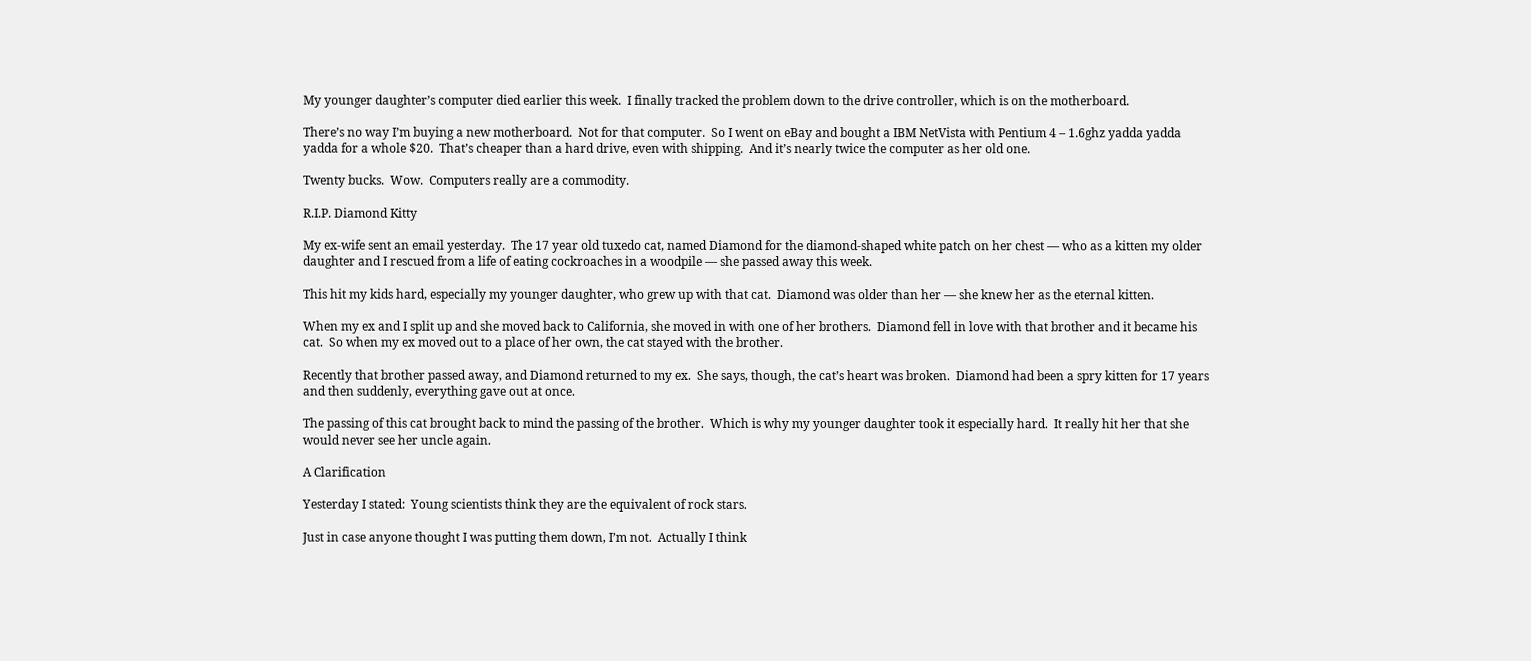My younger daughter’s computer died earlier this week.  I finally tracked the problem down to the drive controller, which is on the motherboard.

There’s no way I’m buying a new motherboard.  Not for that computer.  So I went on eBay and bought a IBM NetVista with Pentium 4 – 1.6ghz yadda yadda yadda for a whole $20.  That’s cheaper than a hard drive, even with shipping.  And it’s nearly twice the computer as her old one.

Twenty bucks.  Wow.  Computers really are a commodity.

R.I.P. Diamond Kitty

My ex-wife sent an email yesterday.  The 17 year old tuxedo cat, named Diamond for the diamond-shaped white patch on her chest — who as a kitten my older daughter and I rescued from a life of eating cockroaches in a woodpile — she passed away this week.

This hit my kids hard, especially my younger daughter, who grew up with that cat.  Diamond was older than her — she knew her as the eternal kitten.

When my ex and I split up and she moved back to California, she moved in with one of her brothers.  Diamond fell in love with that brother and it became his cat.  So when my ex moved out to a place of her own, the cat stayed with the brother.

Recently that brother passed away, and Diamond returned to my ex.  She says, though, the cat’s heart was broken.  Diamond had been a spry kitten for 17 years and then suddenly, everything gave out at once.

The passing of this cat brought back to mind the passing of the brother.  Which is why my younger daughter took it especially hard.  It really hit her that she would never see her uncle again.

A Clarification

Yesterday I stated:  Young scientists think they are the equivalent of rock stars.

Just in case anyone thought I was putting them down, I’m not.  Actually I think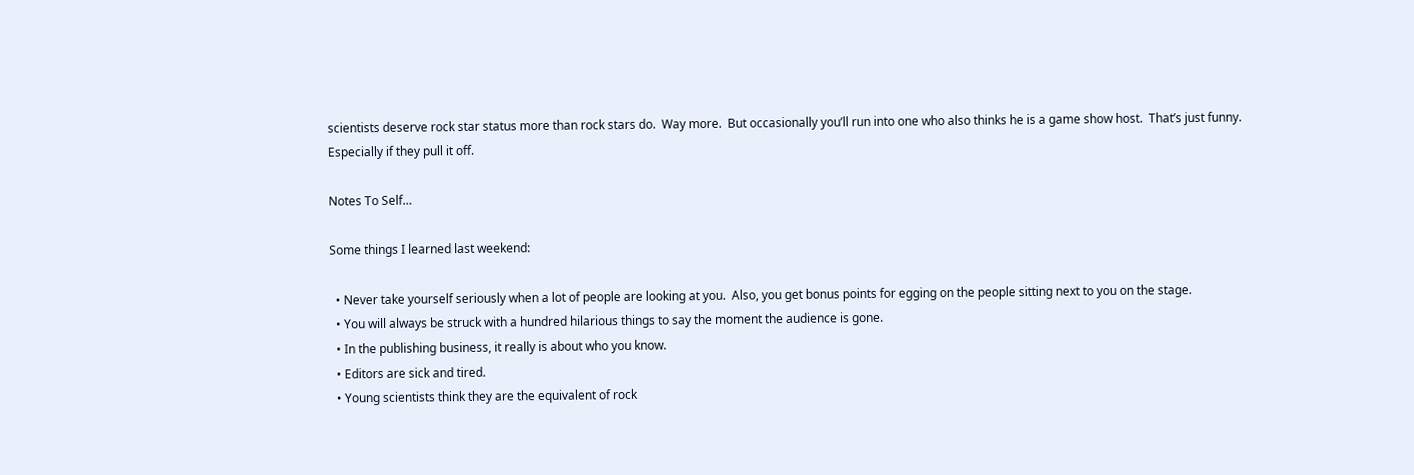scientists deserve rock star status more than rock stars do.  Way more.  But occasionally you’ll run into one who also thinks he is a game show host.  That’s just funny.  Especially if they pull it off.

Notes To Self…

Some things I learned last weekend:

  • Never take yourself seriously when a lot of people are looking at you.  Also, you get bonus points for egging on the people sitting next to you on the stage.
  • You will always be struck with a hundred hilarious things to say the moment the audience is gone.
  • In the publishing business, it really is about who you know.
  • Editors are sick and tired.
  • Young scientists think they are the equivalent of rock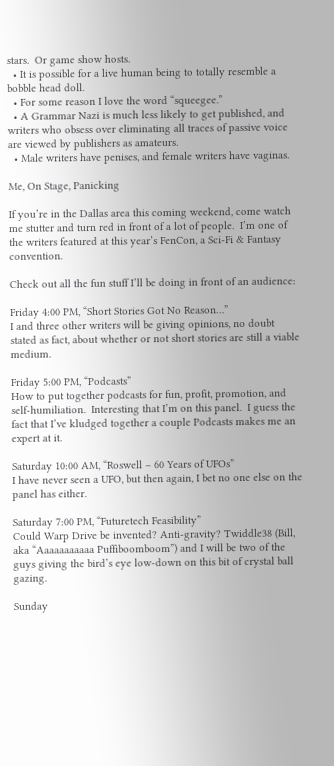stars.  Or game show hosts.
  • It is possible for a live human being to totally resemble a bobble head doll.
  • For some reason I love the word “squeegee.”
  • A Grammar Nazi is much less likely to get published, and writers who obsess over eliminating all traces of passive voice are viewed by publishers as amateurs.
  • Male writers have penises, and female writers have vaginas.

Me, On Stage, Panicking

If you’re in the Dallas area this coming weekend, come watch me stutter and turn red in front of a lot of people.  I’m one of the writers featured at this year’s FenCon, a Sci-Fi & Fantasy convention.

Check out all the fun stuff I’ll be doing in front of an audience:

Friday 4:00 PM, “Short Stories Got No Reason…”
I and three other writers will be giving opinions, no doubt stated as fact, about whether or not short stories are still a viable medium.

Friday 5:00 PM, “Podcasts”
How to put together podcasts for fun, profit, promotion, and self-humiliation.  Interesting that I’m on this panel.  I guess the fact that I’ve kludged together a couple Podcasts makes me an expert at it.

Saturday 10:00 AM, “Roswell – 60 Years of UFOs”
I have never seen a UFO, but then again, I bet no one else on the panel has either.

Saturday 7:00 PM, “Futuretech Feasibility”
Could Warp Drive be invented? Anti-gravity? Twiddle38 (Bill, aka “Aaaaaaaaaaa Puffiboomboom”) and I will be two of the guys giving the bird’s eye low-down on this bit of crystal ball gazing.

Sunday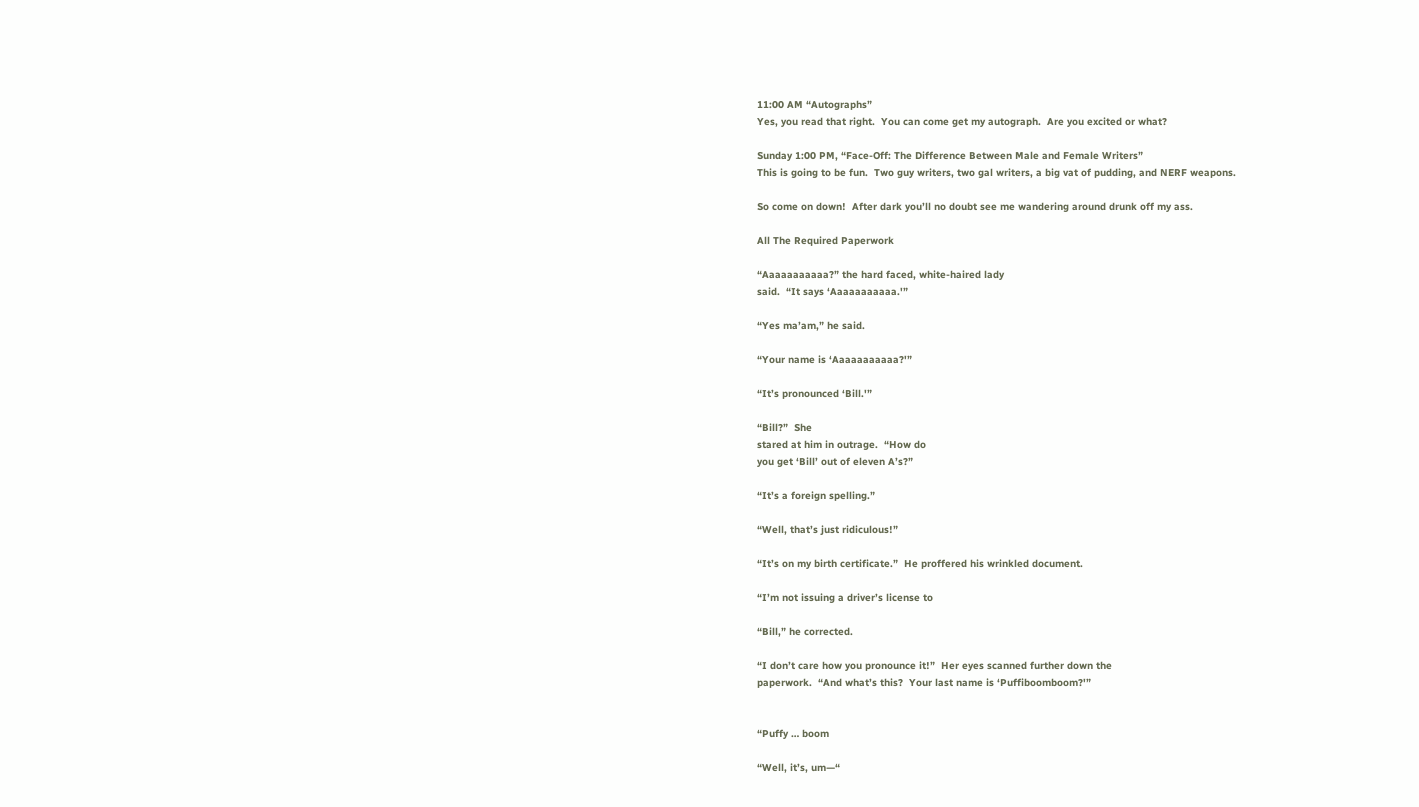11:00 AM “Autographs”
Yes, you read that right.  You can come get my autograph.  Are you excited or what?

Sunday 1:00 PM, “Face-Off: The Difference Between Male and Female Writers”
This is going to be fun.  Two guy writers, two gal writers, a big vat of pudding, and NERF weapons.

So come on down!  After dark you’ll no doubt see me wandering around drunk off my ass.

All The Required Paperwork

“Aaaaaaaaaaa?” the hard faced, white-haired lady
said.  “It says ‘Aaaaaaaaaaa.'”

“Yes ma’am,” he said.

“Your name is ‘Aaaaaaaaaaa?'”

“It’s pronounced ‘Bill.'”

“Bill?”  She
stared at him in outrage.  “How do
you get ‘Bill’ out of eleven A’s?”

“It’s a foreign spelling.”

“Well, that’s just ridiculous!”

“It’s on my birth certificate.”  He proffered his wrinkled document.

“I’m not issuing a driver’s license to

“Bill,” he corrected.

“I don’t care how you pronounce it!”  Her eyes scanned further down the
paperwork.  “And what’s this?  Your last name is ‘Puffiboomboom?'”


“Puffy … boom

“Well, it’s, um—“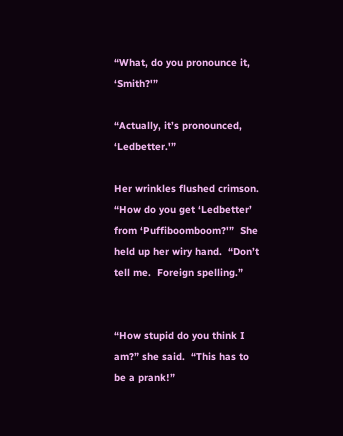“What, do you pronounce it, ‘Smith?'”

“Actually, it’s pronounced, ‘Ledbetter.'”

Her wrinkles flushed crimson.
“How do you get ‘Ledbetter’ from ‘Puffiboomboom?'”  She held up her wiry hand.  “Don’t tell me.  Foreign spelling.”


“How stupid do you think I am?” she said.  “This has to be a prank!”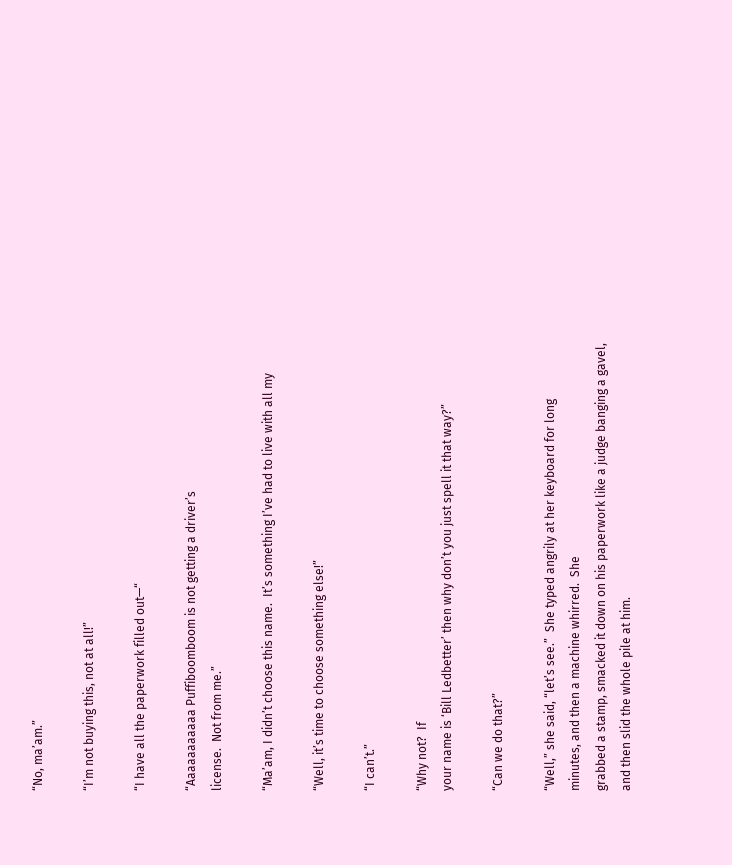“No, ma’am.”

“I’m not buying this, not at all!”

“I have all the paperwork filled out—“

“Aaaaaaaaaaa Puffiboomboom is not getting a driver’s
license.  Not from me.”

“Ma’am, I didn’t choose this name.  It’s something I’ve had to live with all my

“Well, it’s time to choose something else!”

“I can’t.”

“Why not?  If
your name is ‘Bill Ledbetter’ then why don’t you just spell it that way?”

“Can we do that?”

“Well,” she said, “let’s see.”  She typed angrily at her keyboard for long
minutes, and then a machine whirred.  She
grabbed a stamp, smacked it down on his paperwork like a judge banging a gavel,
and then slid the whole pile at him.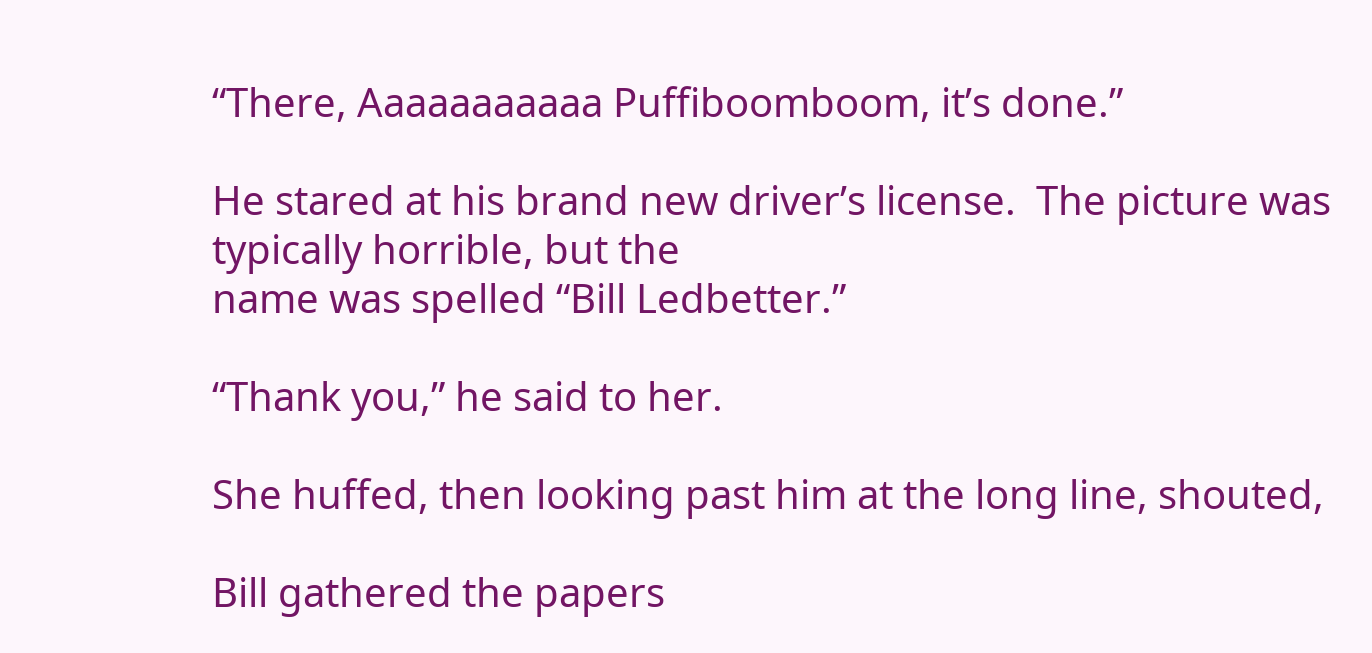“There, Aaaaaaaaaaa Puffiboomboom, it’s done.”

He stared at his brand new driver’s license.  The picture was typically horrible, but the
name was spelled “Bill Ledbetter.”

“Thank you,” he said to her.

She huffed, then looking past him at the long line, shouted,

Bill gathered the papers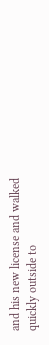and his new license and walked
quickly outside to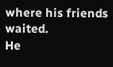where his friends waited.
He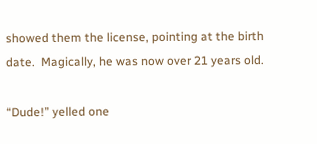showed them the license, pointing at the birth date.  Magically, he was now over 21 years old.

“Dude!” yelled one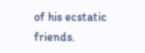of his ecstatic friends.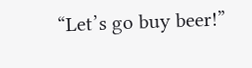“Let’s go buy beer!”